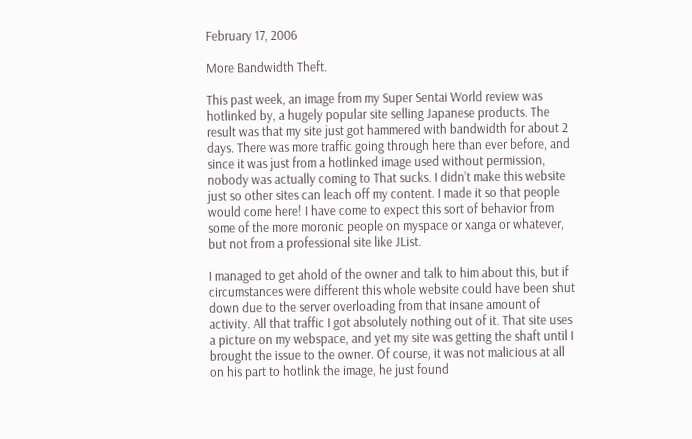February 17, 2006

More Bandwidth Theft.

This past week, an image from my Super Sentai World review was hotlinked by, a hugely popular site selling Japanese products. The result was that my site just got hammered with bandwidth for about 2 days. There was more traffic going through here than ever before, and since it was just from a hotlinked image used without permission, nobody was actually coming to That sucks. I didn’t make this website just so other sites can leach off my content. I made it so that people would come here! I have come to expect this sort of behavior from some of the more moronic people on myspace or xanga or whatever, but not from a professional site like JList.

I managed to get ahold of the owner and talk to him about this, but if circumstances were different this whole website could have been shut down due to the server overloading from that insane amount of activity. All that traffic I got absolutely nothing out of it. That site uses a picture on my webspace, and yet my site was getting the shaft until I brought the issue to the owner. Of course, it was not malicious at all on his part to hotlink the image, he just found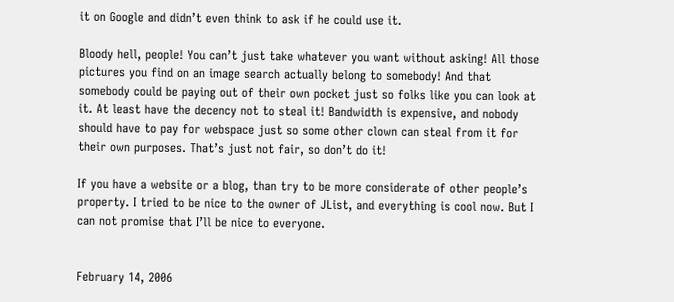it on Google and didn’t even think to ask if he could use it.

Bloody hell, people! You can’t just take whatever you want without asking! All those pictures you find on an image search actually belong to somebody! And that somebody could be paying out of their own pocket just so folks like you can look at it. At least have the decency not to steal it! Bandwidth is expensive, and nobody should have to pay for webspace just so some other clown can steal from it for their own purposes. That’s just not fair, so don’t do it!

If you have a website or a blog, than try to be more considerate of other people’s property. I tried to be nice to the owner of JList, and everything is cool now. But I can not promise that I’ll be nice to everyone.


February 14, 2006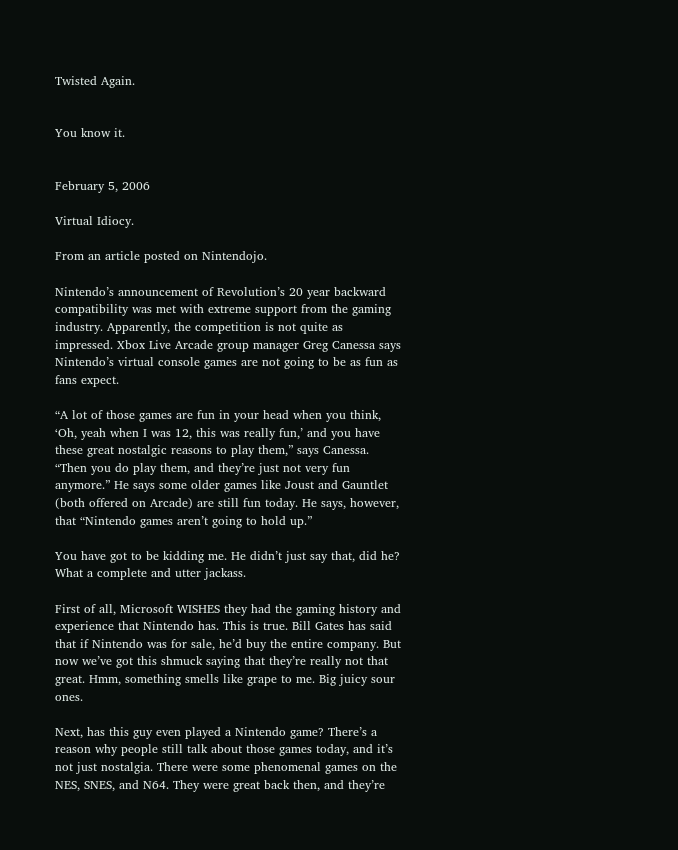Twisted Again.


You know it.


February 5, 2006

Virtual Idiocy.

From an article posted on Nintendojo.

Nintendo’s announcement of Revolution’s 20 year backward compatibility was met with extreme support from the gaming industry. Apparently, the competition is not quite as impressed. Xbox Live Arcade group manager Greg Canessa says Nintendo’s virtual console games are not going to be as fun as fans expect.

“A lot of those games are fun in your head when you think, ‘Oh, yeah when I was 12, this was really fun,’ and you have these great nostalgic reasons to play them,” says Canessa. “Then you do play them, and they’re just not very fun anymore.” He says some older games like Joust and Gauntlet (both offered on Arcade) are still fun today. He says, however, that “Nintendo games aren’t going to hold up.”

You have got to be kidding me. He didn’t just say that, did he? What a complete and utter jackass.

First of all, Microsoft WISHES they had the gaming history and experience that Nintendo has. This is true. Bill Gates has said that if Nintendo was for sale, he’d buy the entire company. But now we’ve got this shmuck saying that they’re really not that great. Hmm, something smells like grape to me. Big juicy sour ones.

Next, has this guy even played a Nintendo game? There’s a reason why people still talk about those games today, and it’s not just nostalgia. There were some phenomenal games on the NES, SNES, and N64. They were great back then, and they’re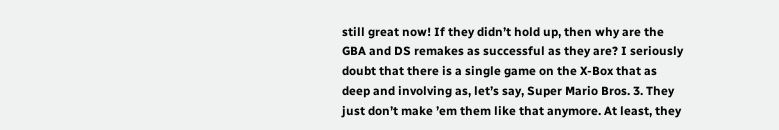still great now! If they didn’t hold up, then why are the GBA and DS remakes as successful as they are? I seriously doubt that there is a single game on the X-Box that as deep and involving as, let’s say, Super Mario Bros. 3. They just don’t make ’em them like that anymore. At least, they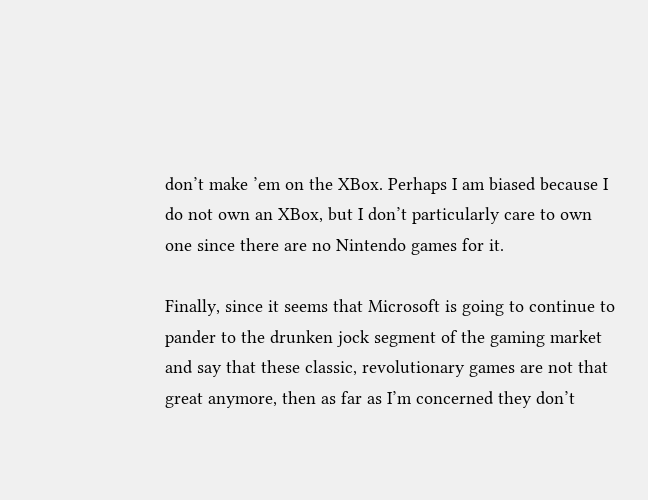don’t make ’em on the XBox. Perhaps I am biased because I do not own an XBox, but I don’t particularly care to own one since there are no Nintendo games for it.

Finally, since it seems that Microsoft is going to continue to pander to the drunken jock segment of the gaming market and say that these classic, revolutionary games are not that great anymore, then as far as I’m concerned they don’t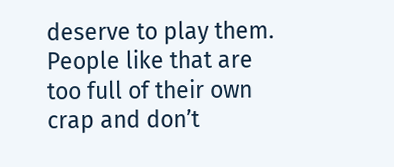deserve to play them. People like that are too full of their own crap and don’t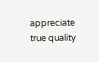appreciate true quality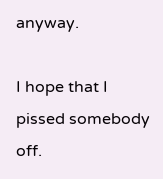anyway.

I hope that I pissed somebody off.